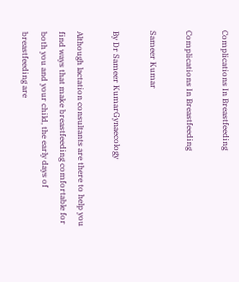Complications In Breastfeeding

Complications In Breastfeeding

Sameer Kumar

By Dr Sameer KumarGynaecology

Although lactation consultants are there to help you find ways that make breastfeeding comfortable for both you and your child, the early days of breastfeeding are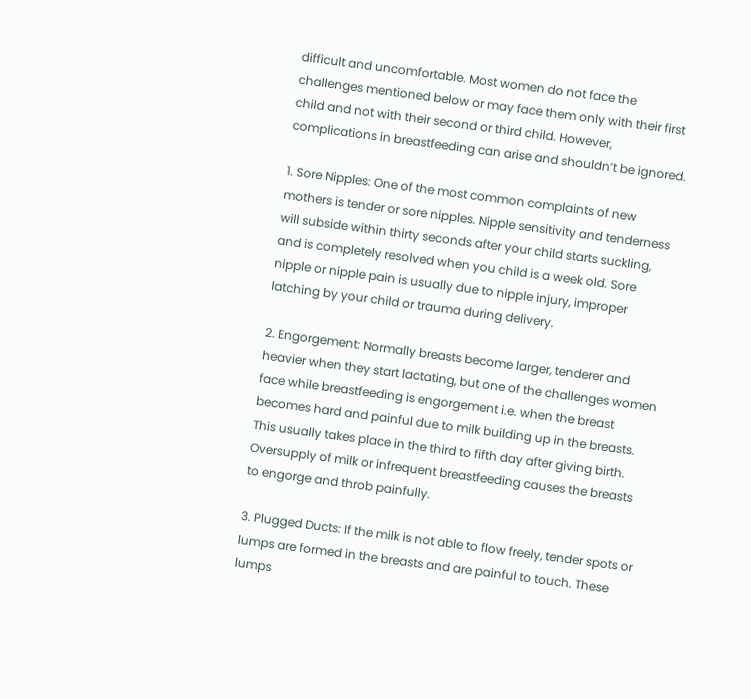difficult and uncomfortable. Most women do not face the challenges mentioned below or may face them only with their first child and not with their second or third child. However, complications in breastfeeding can arise and shouldn’t be ignored.

1. Sore Nipples: One of the most common complaints of new mothers is tender or sore nipples. Nipple sensitivity and tenderness will subside within thirty seconds after your child starts suckling, and is completely resolved when you child is a week old. Sore nipple or nipple pain is usually due to nipple injury, improper latching by your child or trauma during delivery.

2. Engorgement: Normally breasts become larger, tenderer and heavier when they start lactating, but one of the challenges women face while breastfeeding is engorgement i.e. when the breast becomes hard and painful due to milk building up in the breasts. This usually takes place in the third to fifth day after giving birth. Oversupply of milk or infrequent breastfeeding causes the breasts to engorge and throb painfully.

3. Plugged Ducts: If the milk is not able to flow freely, tender spots or lumps are formed in the breasts and are painful to touch. These lumps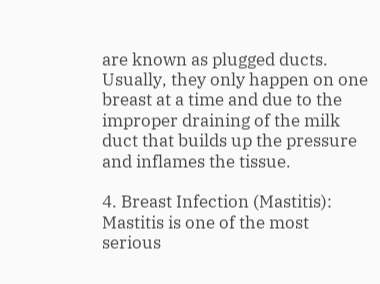are known as plugged ducts. Usually, they only happen on one breast at a time and due to the improper draining of the milk duct that builds up the pressure and inflames the tissue.

4. Breast Infection (Mastitis): Mastitis is one of the most serious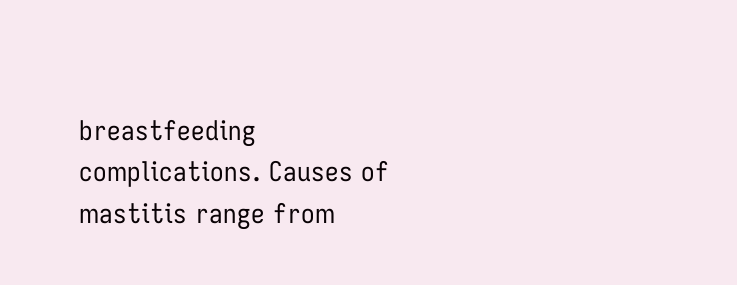breastfeeding complications. Causes of mastitis range from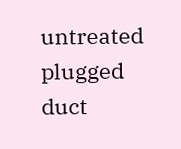untreated plugged duct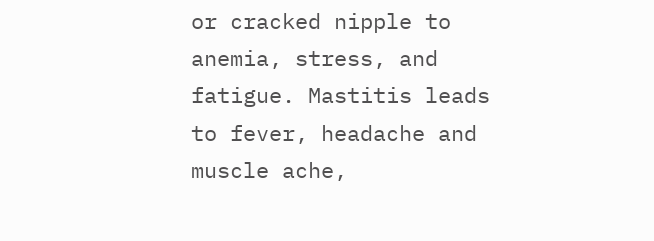or cracked nipple to anemia, stress, and fatigue. Mastitis leads to fever, headache and muscle ache,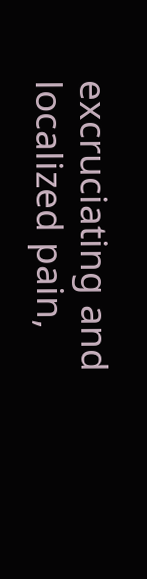excruciating and localized pain,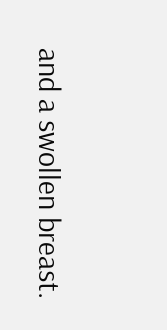and a swollen breast.